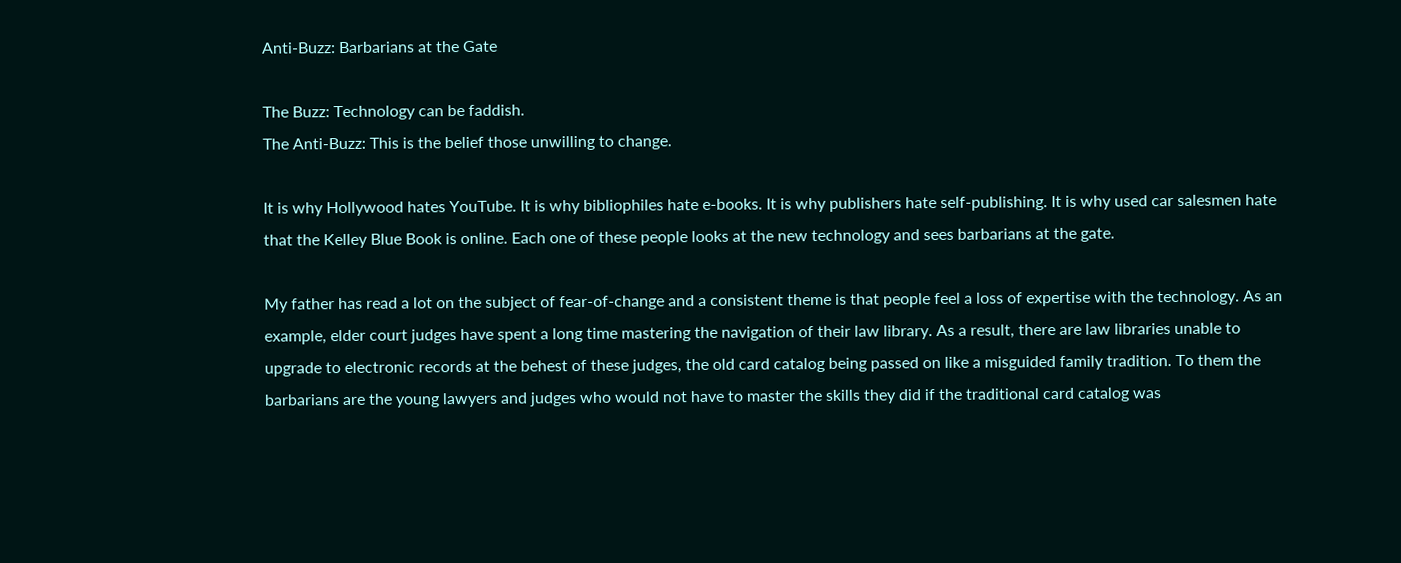Anti-Buzz: Barbarians at the Gate

The Buzz: Technology can be faddish.
The Anti-Buzz: This is the belief those unwilling to change.

It is why Hollywood hates YouTube. It is why bibliophiles hate e-books. It is why publishers hate self-publishing. It is why used car salesmen hate that the Kelley Blue Book is online. Each one of these people looks at the new technology and sees barbarians at the gate.

My father has read a lot on the subject of fear-of-change and a consistent theme is that people feel a loss of expertise with the technology. As an example, elder court judges have spent a long time mastering the navigation of their law library. As a result, there are law libraries unable to upgrade to electronic records at the behest of these judges, the old card catalog being passed on like a misguided family tradition. To them the barbarians are the young lawyers and judges who would not have to master the skills they did if the traditional card catalog was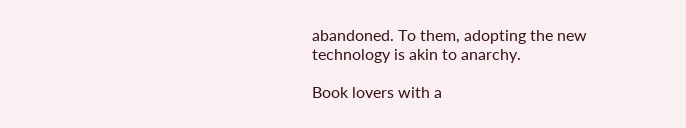abandoned. To them, adopting the new technology is akin to anarchy.

Book lovers with a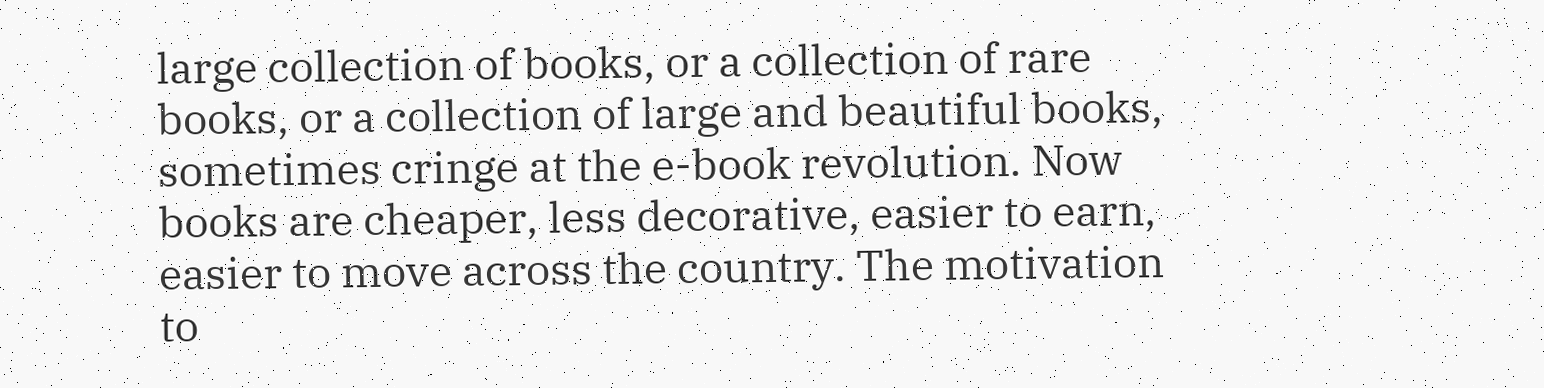large collection of books, or a collection of rare books, or a collection of large and beautiful books, sometimes cringe at the e-book revolution. Now books are cheaper, less decorative, easier to earn, easier to move across the country. The motivation to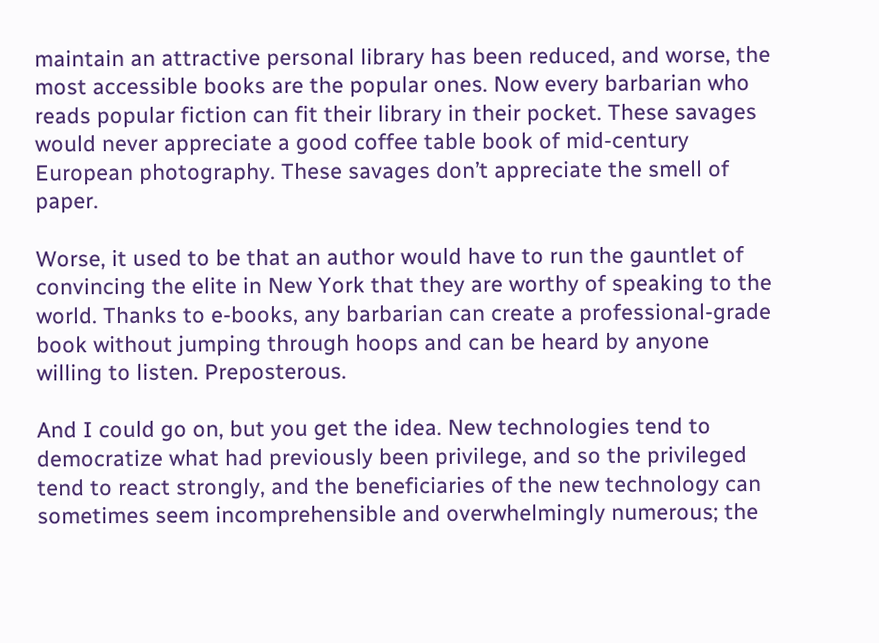maintain an attractive personal library has been reduced, and worse, the most accessible books are the popular ones. Now every barbarian who reads popular fiction can fit their library in their pocket. These savages would never appreciate a good coffee table book of mid-century European photography. These savages don’t appreciate the smell of paper.

Worse, it used to be that an author would have to run the gauntlet of convincing the elite in New York that they are worthy of speaking to the world. Thanks to e-books, any barbarian can create a professional-grade book without jumping through hoops and can be heard by anyone willing to listen. Preposterous.

And I could go on, but you get the idea. New technologies tend to democratize what had previously been privilege, and so the privileged tend to react strongly, and the beneficiaries of the new technology can sometimes seem incomprehensible and overwhelmingly numerous; the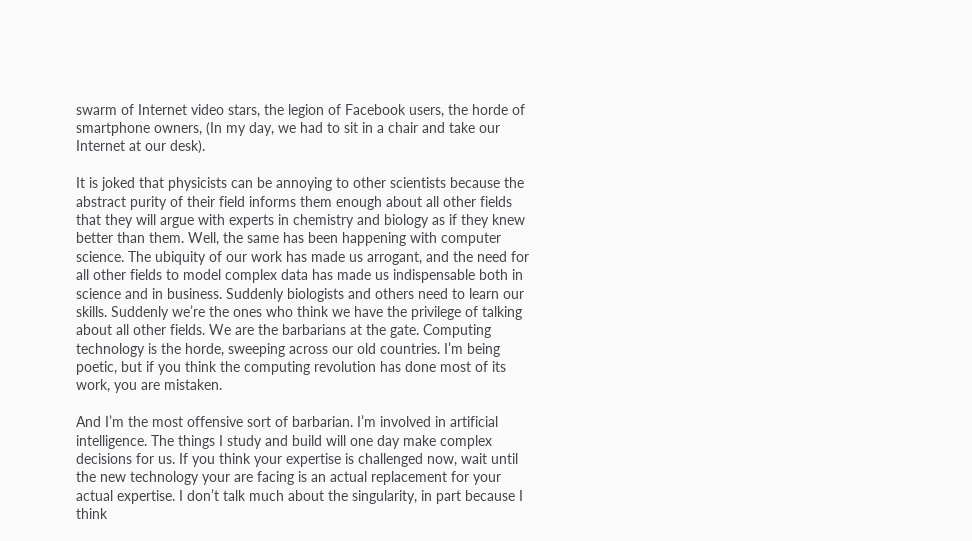swarm of Internet video stars, the legion of Facebook users, the horde of smartphone owners, (In my day, we had to sit in a chair and take our Internet at our desk).

It is joked that physicists can be annoying to other scientists because the abstract purity of their field informs them enough about all other fields that they will argue with experts in chemistry and biology as if they knew better than them. Well, the same has been happening with computer science. The ubiquity of our work has made us arrogant, and the need for all other fields to model complex data has made us indispensable both in science and in business. Suddenly biologists and others need to learn our skills. Suddenly we’re the ones who think we have the privilege of talking about all other fields. We are the barbarians at the gate. Computing technology is the horde, sweeping across our old countries. I’m being poetic, but if you think the computing revolution has done most of its work, you are mistaken.

And I’m the most offensive sort of barbarian. I’m involved in artificial intelligence. The things I study and build will one day make complex decisions for us. If you think your expertise is challenged now, wait until the new technology your are facing is an actual replacement for your actual expertise. I don’t talk much about the singularity, in part because I think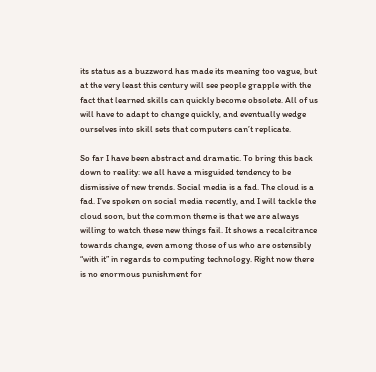its status as a buzzword has made its meaning too vague, but at the very least this century will see people grapple with the fact that learned skills can quickly become obsolete. All of us will have to adapt to change quickly, and eventually wedge ourselves into skill sets that computers can’t replicate.

So far I have been abstract and dramatic. To bring this back down to reality: we all have a misguided tendency to be dismissive of new trends. Social media is a fad. The cloud is a fad. I’ve spoken on social media recently, and I will tackle the cloud soon, but the common theme is that we are always willing to watch these new things fail. It shows a recalcitrance towards change, even among those of us who are ostensibly “with it” in regards to computing technology. Right now there is no enormous punishment for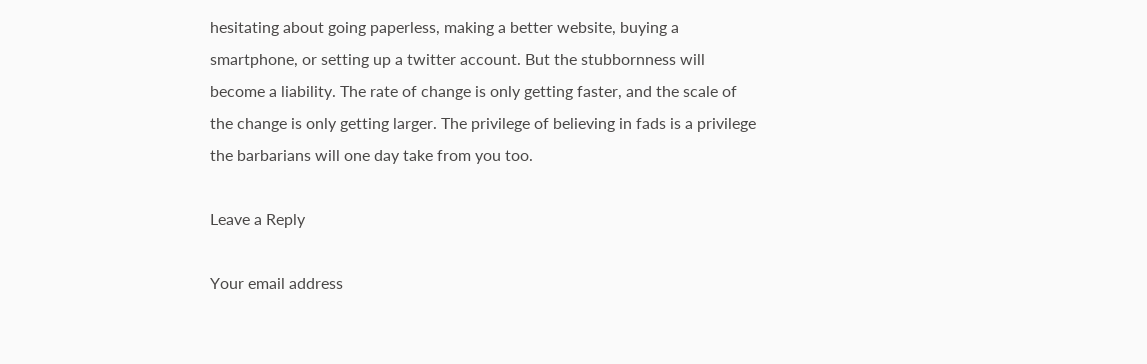hesitating about going paperless, making a better website, buying a smartphone, or setting up a twitter account. But the stubbornness will become a liability. The rate of change is only getting faster, and the scale of the change is only getting larger. The privilege of believing in fads is a privilege the barbarians will one day take from you too.

Leave a Reply

Your email address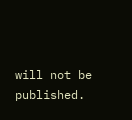will not be published.